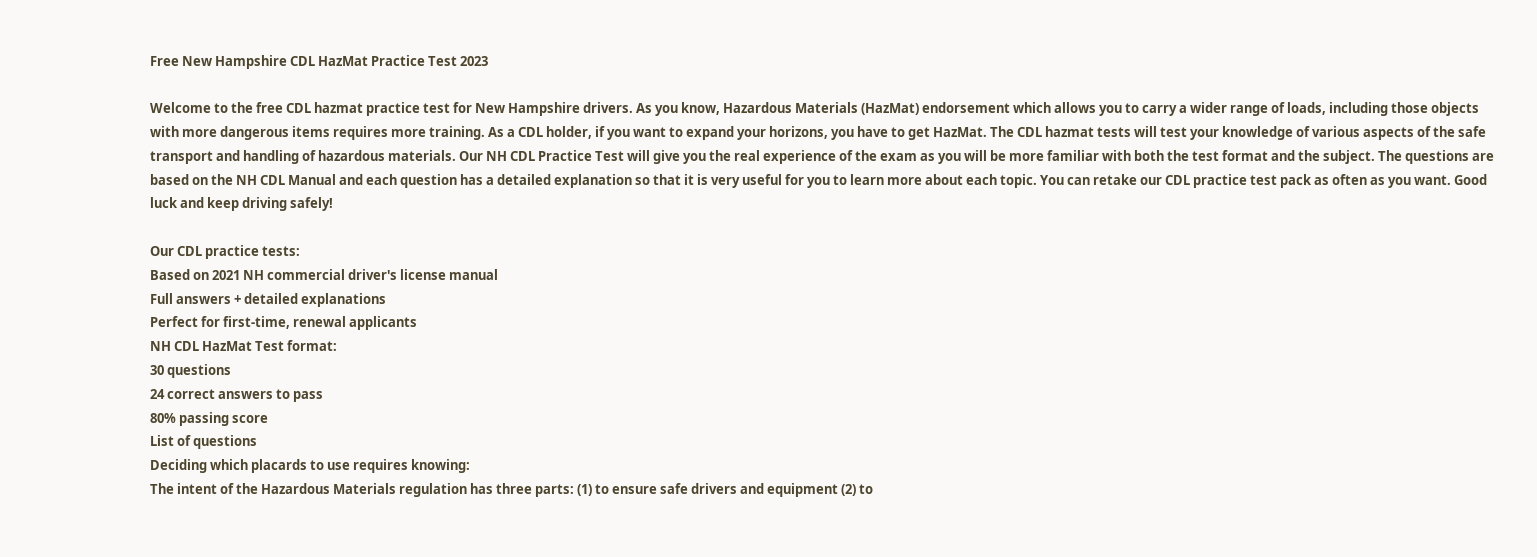Free New Hampshire CDL HazMat Practice Test 2023

Welcome to the free CDL hazmat practice test for New Hampshire drivers. As you know, Hazardous Materials (HazMat) endorsement which allows you to carry a wider range of loads, including those objects with more dangerous items requires more training. As a CDL holder, if you want to expand your horizons, you have to get HazMat. The CDL hazmat tests will test your knowledge of various aspects of the safe transport and handling of hazardous materials. Our NH CDL Practice Test will give you the real experience of the exam as you will be more familiar with both the test format and the subject. The questions are based on the NH CDL Manual and each question has a detailed explanation so that it is very useful for you to learn more about each topic. You can retake our CDL practice test pack as often as you want. Good luck and keep driving safely!

Our CDL practice tests:
Based on 2021 NH commercial driver's license manual
Full answers + detailed explanations
Perfect for first-time, renewal applicants
NH CDL HazMat Test format:
30 questions
24 correct answers to pass
80% passing score
List of questions
Deciding which placards to use requires knowing:
The intent of the Hazardous Materials regulation has three parts: (1) to ensure safe drivers and equipment (2) to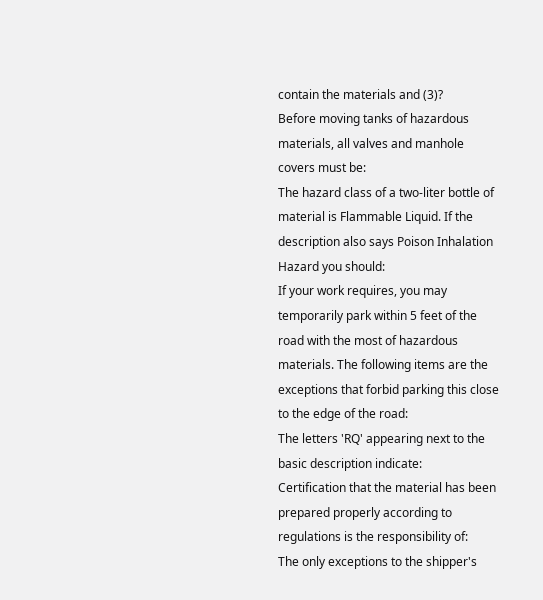contain the materials and (3)?
Before moving tanks of hazardous materials, all valves and manhole covers must be:
The hazard class of a two-liter bottle of material is Flammable Liquid. If the description also says Poison Inhalation Hazard you should:
If your work requires, you may temporarily park within 5 feet of the road with the most of hazardous materials. The following items are the exceptions that forbid parking this close to the edge of the road:
The letters 'RQ' appearing next to the basic description indicate:
Certification that the material has been prepared properly according to regulations is the responsibility of:
The only exceptions to the shipper's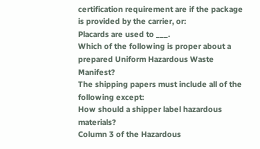certification requirement are if the package is provided by the carrier, or:
Placards are used to ___.
Which of the following is proper about a prepared Uniform Hazardous Waste Manifest?
The shipping papers must include all of the following except:
How should a shipper label hazardous materials?
Column 3 of the Hazardous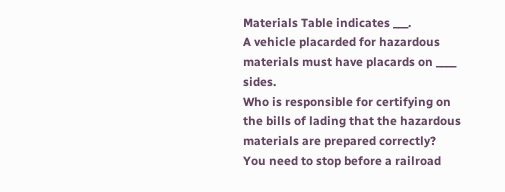Materials Table indicates ___.
A vehicle placarded for hazardous materials must have placards on ____ sides.
Who is responsible for certifying on the bills of lading that the hazardous materials are prepared correctly?
You need to stop before a railroad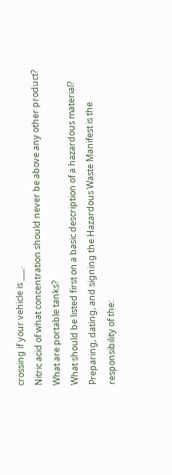crossing if your vehicle is ___.
Nitric acid of what concentration should never be above any other product?
What are portable tanks?
What should be listed first on a basic description of a hazardous material?
Preparing, dating, and signing the Hazardous Waste Manifest is the responsibility of the: